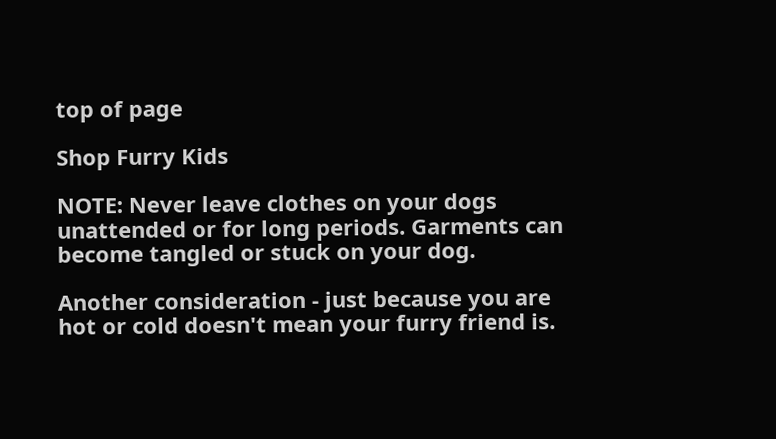top of page

Shop Furry Kids

NOTE: Never leave clothes on your dogs unattended or for long periods. Garments can become tangled or stuck on your dog.

Another consideration - just because you are hot or cold doesn't mean your furry friend is.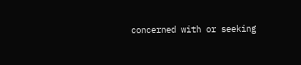concerned with or seeking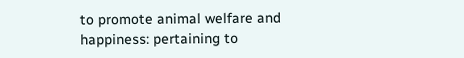to promote animal welfare and happiness: pertaining to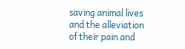saving animal lives and the alleviation of their pain and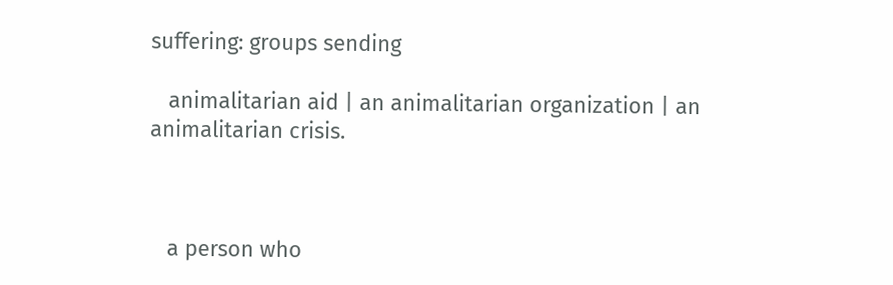suffering: groups sending

   animalitarian aid | an animalitarian organization | an animalitarian crisis.



   a person who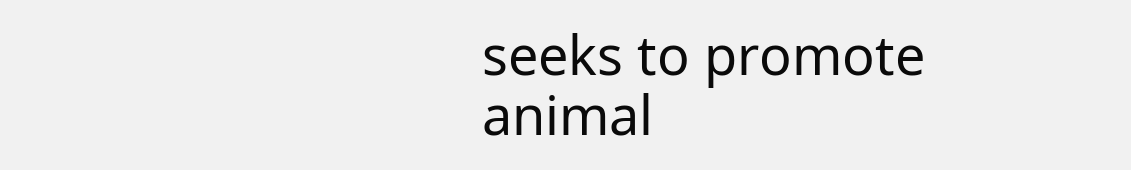seeks to promote animal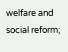welfare and social reform;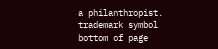a philanthropist.  trademark symbol
bottom of page